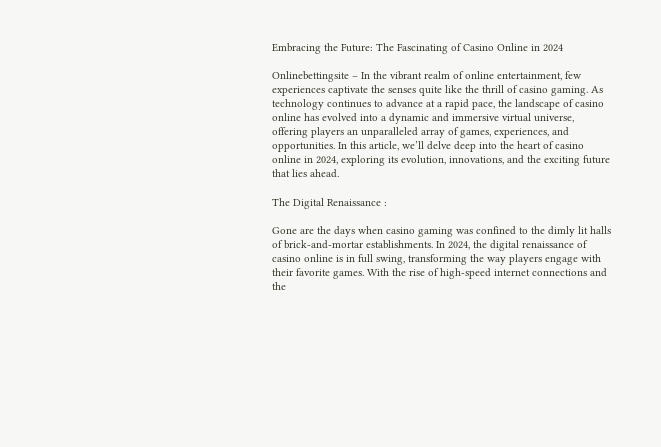Embracing the Future: The Fascinating of Casino Online in 2024

Onlinebettingsite – In the vibrant realm of online entertainment, few experiences captivate the senses quite like the thrill of casino gaming. As technology continues to advance at a rapid pace, the landscape of casino online has evolved into a dynamic and immersive virtual universe, offering players an unparalleled array of games, experiences, and opportunities. In this article, we’ll delve deep into the heart of casino online in 2024, exploring its evolution, innovations, and the exciting future that lies ahead.

The Digital Renaissance :

Gone are the days when casino gaming was confined to the dimly lit halls of brick-and-mortar establishments. In 2024, the digital renaissance of casino online is in full swing, transforming the way players engage with their favorite games. With the rise of high-speed internet connections and the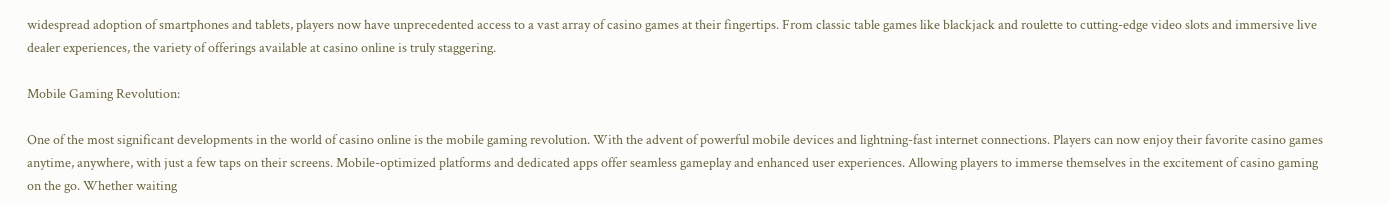widespread adoption of smartphones and tablets, players now have unprecedented access to a vast array of casino games at their fingertips. From classic table games like blackjack and roulette to cutting-edge video slots and immersive live dealer experiences, the variety of offerings available at casino online is truly staggering.

Mobile Gaming Revolution:

One of the most significant developments in the world of casino online is the mobile gaming revolution. With the advent of powerful mobile devices and lightning-fast internet connections. Players can now enjoy their favorite casino games anytime, anywhere, with just a few taps on their screens. Mobile-optimized platforms and dedicated apps offer seamless gameplay and enhanced user experiences. Allowing players to immerse themselves in the excitement of casino gaming on the go. Whether waiting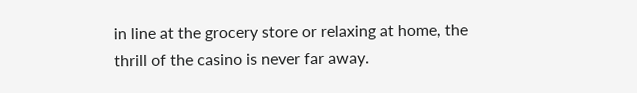in line at the grocery store or relaxing at home, the thrill of the casino is never far away.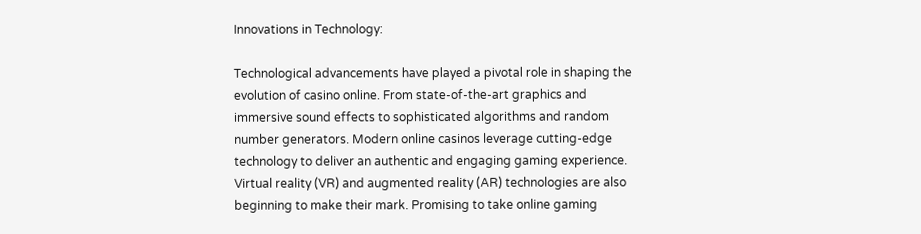Innovations in Technology:

Technological advancements have played a pivotal role in shaping the evolution of casino online. From state-of-the-art graphics and immersive sound effects to sophisticated algorithms and random number generators. Modern online casinos leverage cutting-edge technology to deliver an authentic and engaging gaming experience. Virtual reality (VR) and augmented reality (AR) technologies are also beginning to make their mark. Promising to take online gaming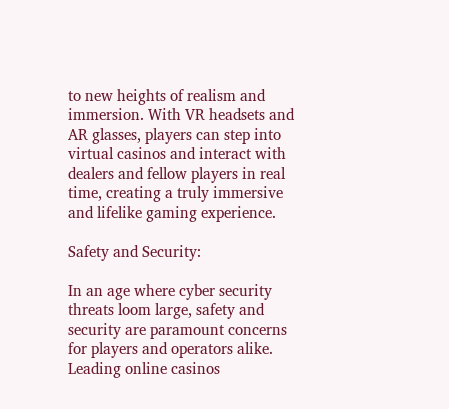to new heights of realism and immersion. With VR headsets and AR glasses, players can step into virtual casinos and interact with dealers and fellow players in real time, creating a truly immersive and lifelike gaming experience.

Safety and Security:

In an age where cyber security threats loom large, safety and security are paramount concerns for players and operators alike. Leading online casinos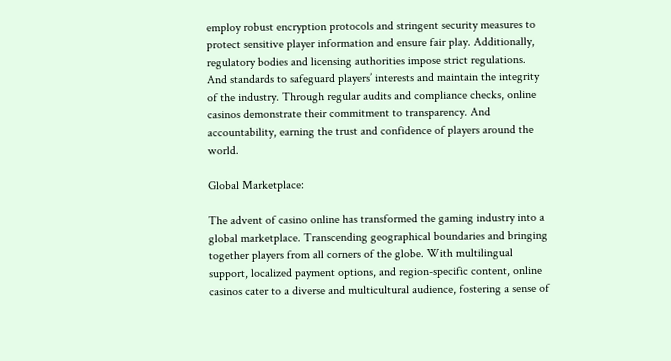employ robust encryption protocols and stringent security measures to protect sensitive player information and ensure fair play. Additionally, regulatory bodies and licensing authorities impose strict regulations. And standards to safeguard players’ interests and maintain the integrity of the industry. Through regular audits and compliance checks, online casinos demonstrate their commitment to transparency. And accountability, earning the trust and confidence of players around the world.

Global Marketplace:

The advent of casino online has transformed the gaming industry into a global marketplace. Transcending geographical boundaries and bringing together players from all corners of the globe. With multilingual support, localized payment options, and region-specific content, online casinos cater to a diverse and multicultural audience, fostering a sense of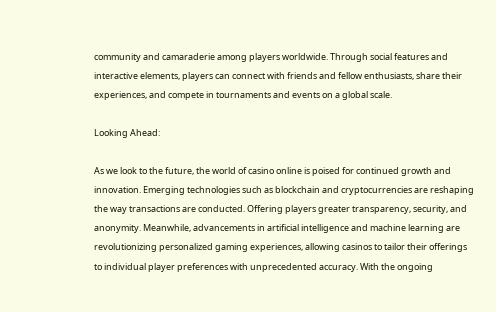community and camaraderie among players worldwide. Through social features and interactive elements, players can connect with friends and fellow enthusiasts, share their experiences, and compete in tournaments and events on a global scale.

Looking Ahead:

As we look to the future, the world of casino online is poised for continued growth and innovation. Emerging technologies such as blockchain and cryptocurrencies are reshaping the way transactions are conducted. Offering players greater transparency, security, and anonymity. Meanwhile, advancements in artificial intelligence and machine learning are revolutionizing personalized gaming experiences, allowing casinos to tailor their offerings to individual player preferences with unprecedented accuracy. With the ongoing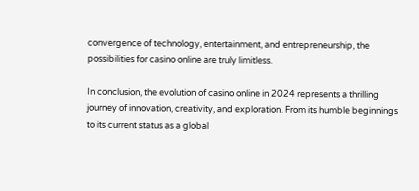convergence of technology, entertainment, and entrepreneurship, the possibilities for casino online are truly limitless.

In conclusion, the evolution of casino online in 2024 represents a thrilling journey of innovation, creativity, and exploration. From its humble beginnings to its current status as a global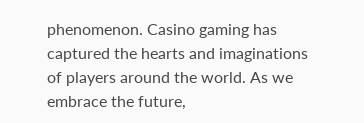phenomenon. Casino gaming has captured the hearts and imaginations of players around the world. As we embrace the future,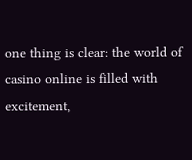one thing is clear: the world of casino online is filled with excitement,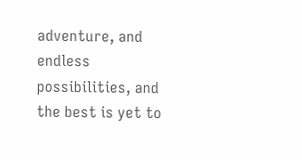adventure, and endless possibilities, and the best is yet to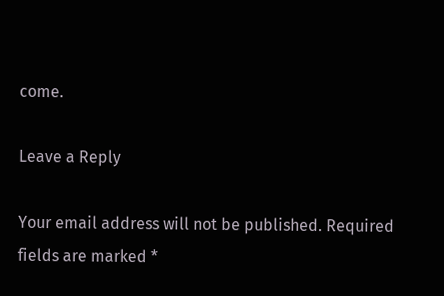come.

Leave a Reply

Your email address will not be published. Required fields are marked *